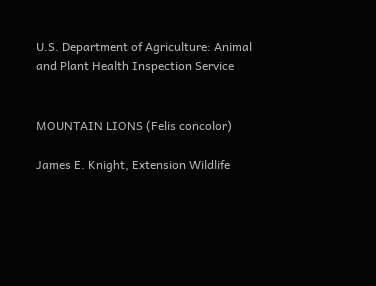U.S. Department of Agriculture: Animal and Plant Health Inspection Service


MOUNTAIN LIONS (Felis concolor)

James E. Knight, Extension Wildlife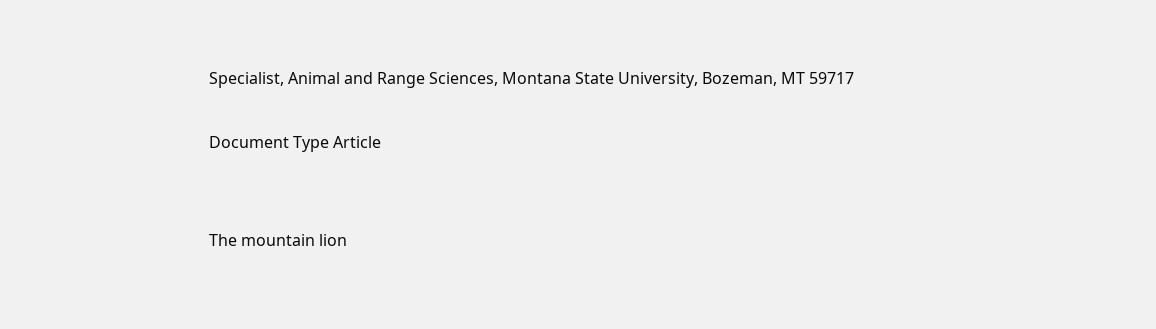Specialist, Animal and Range Sciences, Montana State University, Bozeman, MT 59717

Document Type Article


The mountain lion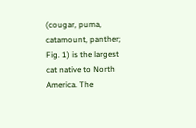(cougar, puma, catamount, panther; Fig. 1) is the largest cat native to North America. The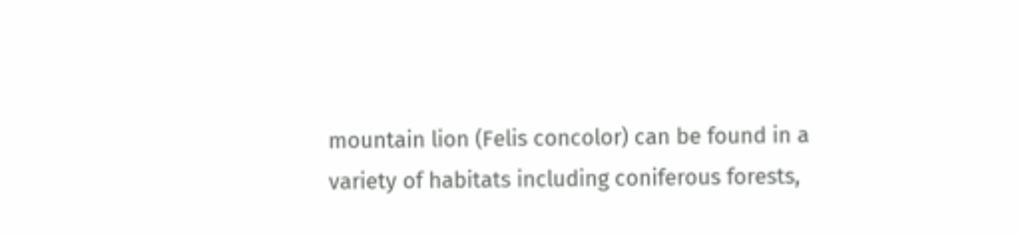mountain lion (Felis concolor) can be found in a variety of habitats including coniferous forests,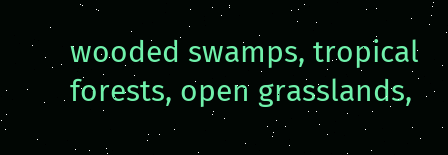wooded swamps, tropical forests, open grasslands,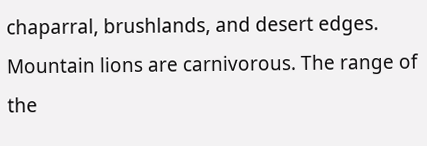chaparral, brushlands, and desert edges. Mountain lions are carnivorous. The range of the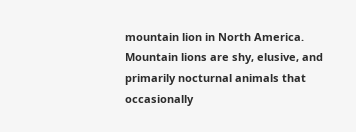mountain lion in North America. Mountain lions are shy, elusive, and primarily nocturnal animals that occasionally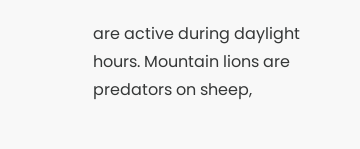are active during daylight hours. Mountain lions are predators on sheep,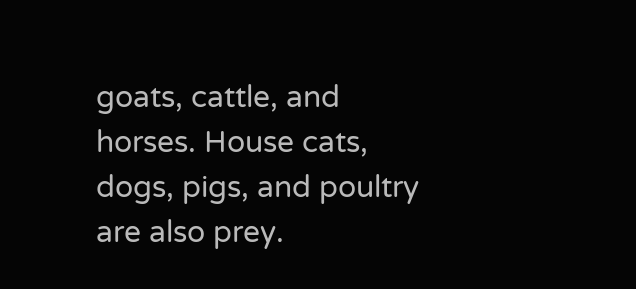goats, cattle, and horses. House cats, dogs, pigs, and poultry are also prey.